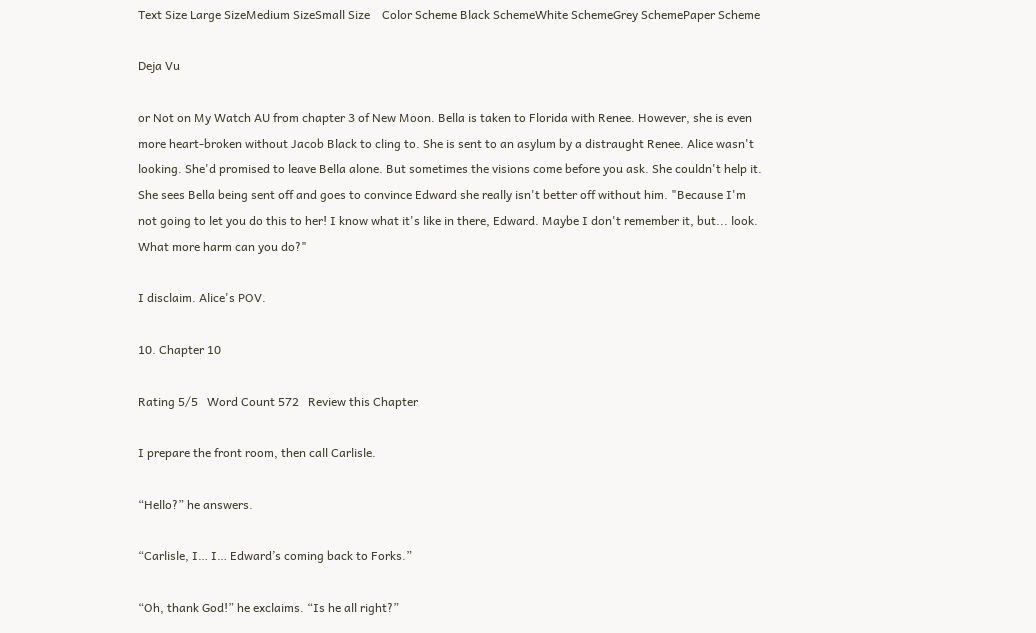Text Size Large SizeMedium SizeSmall Size    Color Scheme Black SchemeWhite SchemeGrey SchemePaper Scheme

Deja Vu

or Not on My Watch AU from chapter 3 of New Moon. Bella is taken to Florida with Renee. However, she is even more heart-broken without Jacob Black to cling to. She is sent to an asylum by a distraught Renee. Alice wasn't looking. She'd promised to leave Bella alone. But sometimes the visions come before you ask. She couldn't help it. She sees Bella being sent off and goes to convince Edward she really isn't better off without him. "Because I'm not going to let you do this to her! I know what it's like in there, Edward. Maybe I don't remember it, but... look. What more harm can you do?"

I disclaim. Alice's POV.

10. Chapter 10

Rating 5/5   Word Count 572   Review this Chapter

I prepare the front room, then call Carlisle.

“Hello?” he answers.

“Carlisle, I… I… Edward’s coming back to Forks.”

“Oh, thank God!” he exclaims. “Is he all right?”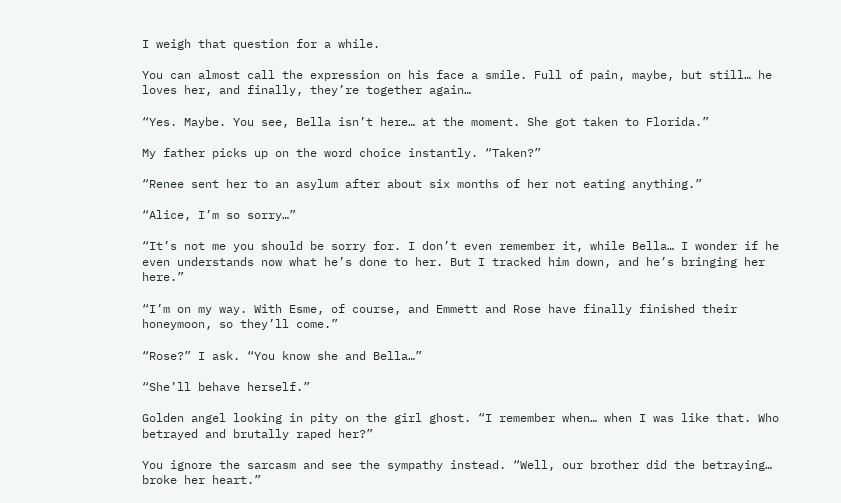I weigh that question for a while.

You can almost call the expression on his face a smile. Full of pain, maybe, but still… he loves her, and finally, they’re together again…

“Yes. Maybe. You see, Bella isn’t here… at the moment. She got taken to Florida.”

My father picks up on the word choice instantly. “Taken?”

“Renee sent her to an asylum after about six months of her not eating anything.”

“Alice, I’m so sorry…”

“It’s not me you should be sorry for. I don’t even remember it, while Bella… I wonder if he even understands now what he’s done to her. But I tracked him down, and he’s bringing her here.”

“I’m on my way. With Esme, of course, and Emmett and Rose have finally finished their honeymoon, so they’ll come.”

“Rose?” I ask. “You know she and Bella…”

“She’ll behave herself.”

Golden angel looking in pity on the girl ghost. “I remember when… when I was like that. Who betrayed and brutally raped her?”

You ignore the sarcasm and see the sympathy instead. “Well, our brother did the betraying… broke her heart.”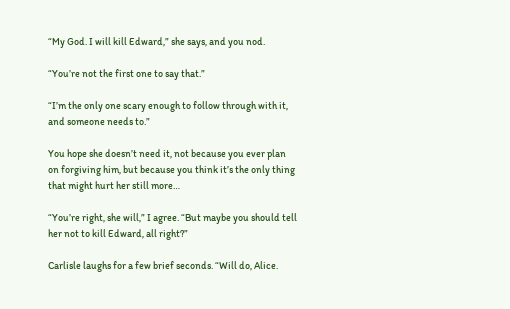“My God. I will kill Edward,” she says, and you nod.

“You’re not the first one to say that.”

“I’m the only one scary enough to follow through with it, and someone needs to.”

You hope she doesn’t need it, not because you ever plan on forgiving him, but because you think it’s the only thing that might hurt her still more…

“You’re right, she will,” I agree. “But maybe you should tell her not to kill Edward, all right?”

Carlisle laughs for a few brief seconds. “Will do, Alice.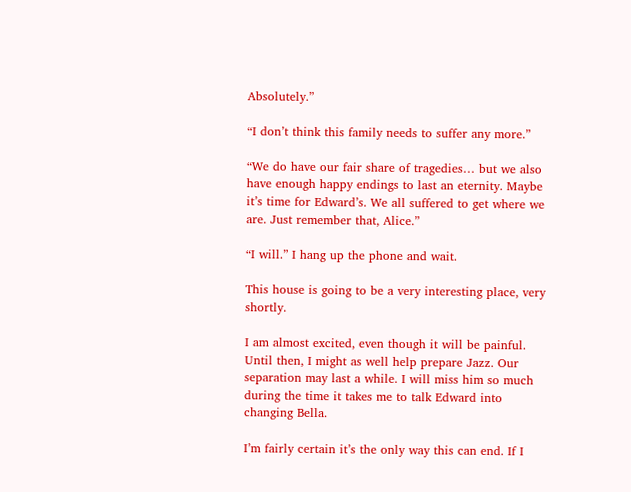Absolutely.”

“I don’t think this family needs to suffer any more.”

“We do have our fair share of tragedies… but we also have enough happy endings to last an eternity. Maybe it’s time for Edward’s. We all suffered to get where we are. Just remember that, Alice.”

“I will.” I hang up the phone and wait.

This house is going to be a very interesting place, very shortly.

I am almost excited, even though it will be painful. Until then, I might as well help prepare Jazz. Our separation may last a while. I will miss him so much during the time it takes me to talk Edward into changing Bella.

I’m fairly certain it’s the only way this can end. If I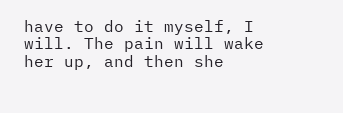have to do it myself, I will. The pain will wake her up, and then she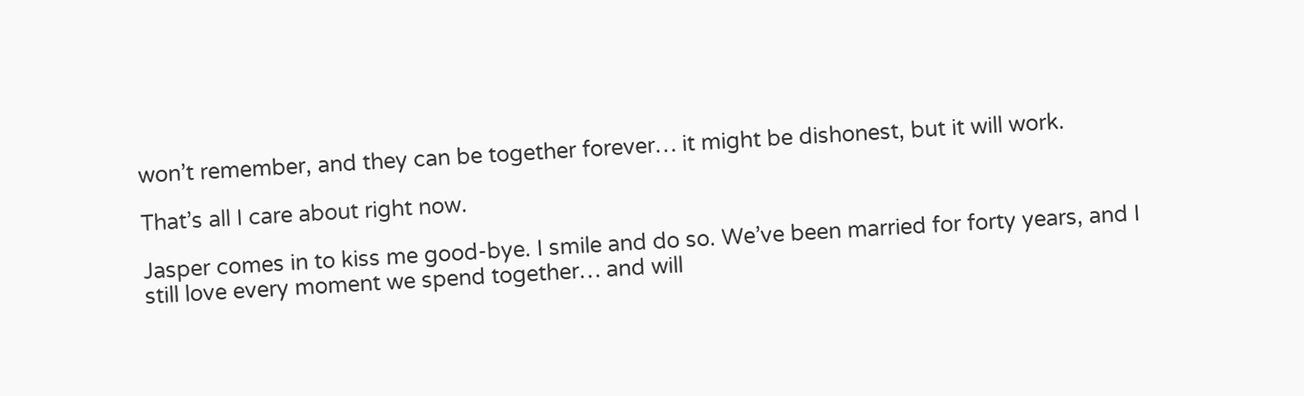won’t remember, and they can be together forever… it might be dishonest, but it will work.

That’s all I care about right now.

Jasper comes in to kiss me good-bye. I smile and do so. We’ve been married for forty years, and I still love every moment we spend together… and will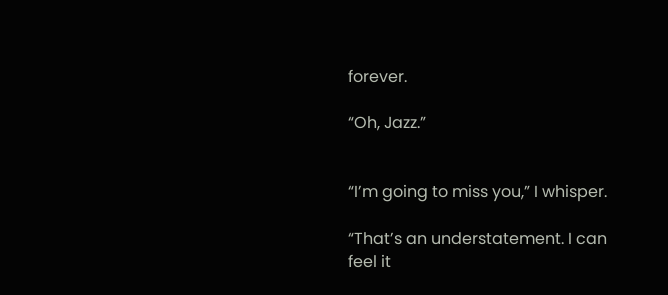forever.

“Oh, Jazz.”


“I’m going to miss you,” I whisper.

“That’s an understatement. I can feel it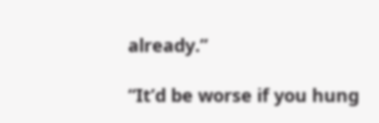already.”

“It’d be worse if you hung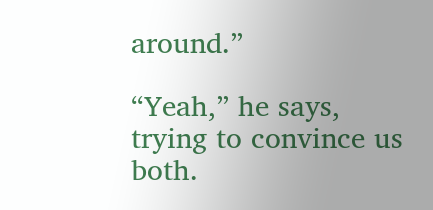around.”

“Yeah,” he says, trying to convince us both.